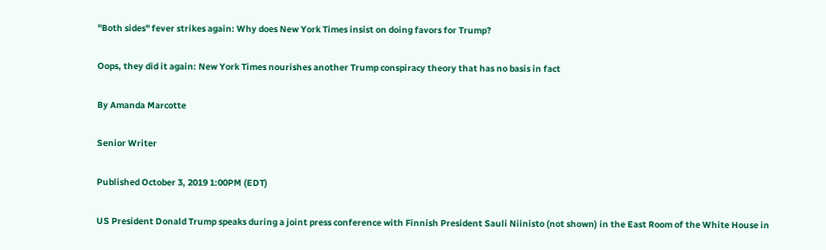"Both sides" fever strikes again: Why does New York Times insist on doing favors for Trump?

Oops, they did it again: New York Times nourishes another Trump conspiracy theory that has no basis in fact

By Amanda Marcotte

Senior Writer

Published October 3, 2019 1:00PM (EDT)

US President Donald Trump speaks during a joint press conference with Finnish President Sauli Niinisto (not shown) in the East Room of the White House in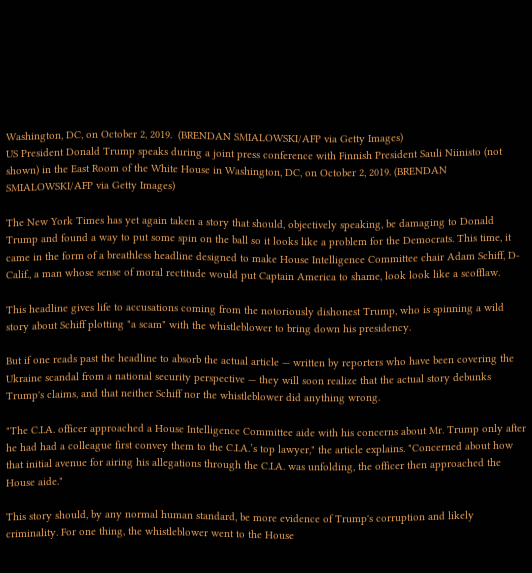Washington, DC, on October 2, 2019.  (BRENDAN SMIALOWSKI/AFP via Getty Images)
US President Donald Trump speaks during a joint press conference with Finnish President Sauli Niinisto (not shown) in the East Room of the White House in Washington, DC, on October 2, 2019. (BRENDAN SMIALOWSKI/AFP via Getty Images)

The New York Times has yet again taken a story that should, objectively speaking, be damaging to Donald Trump and found a way to put some spin on the ball so it looks like a problem for the Democrats. This time, it came in the form of a breathless headline designed to make House Intelligence Committee chair Adam Schiff, D-Calif., a man whose sense of moral rectitude would put Captain America to shame, look look like a scofflaw.

This headline gives life to accusations coming from the notoriously dishonest Trump, who is spinning a wild story about Schiff plotting "a scam" with the whistleblower to bring down his presidency.

But if one reads past the headline to absorb the actual article — written by reporters who have been covering the Ukraine scandal from a national security perspective — they will soon realize that the actual story debunks Trump's claims, and that neither Schiff nor the whistleblower did anything wrong.

"The C.I.A. officer approached a House Intelligence Committee aide with his concerns about Mr. Trump only after he had had a colleague first convey them to the C.I.A.’s top lawyer," the article explains. "Concerned about how that initial avenue for airing his allegations through the C.I.A. was unfolding, the officer then approached the House aide."

This story should, by any normal human standard, be more evidence of Trump's corruption and likely criminality. For one thing, the whistleblower went to the House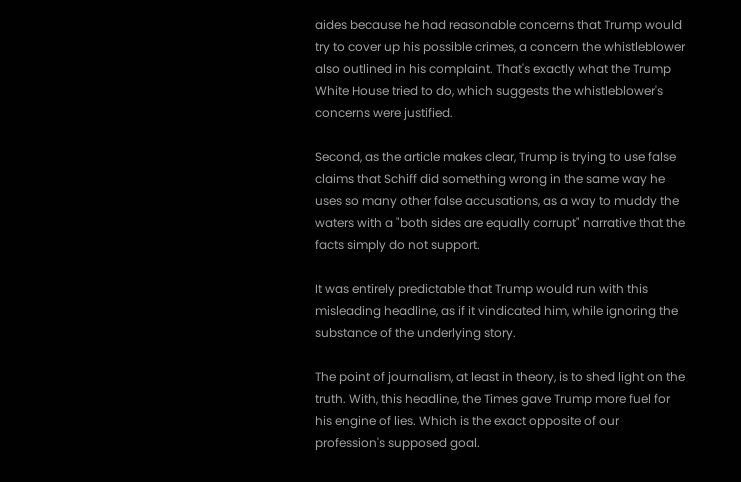aides because he had reasonable concerns that Trump would try to cover up his possible crimes, a concern the whistleblower also outlined in his complaint. That's exactly what the Trump White House tried to do, which suggests the whistleblower's concerns were justified.

Second, as the article makes clear, Trump is trying to use false claims that Schiff did something wrong in the same way he uses so many other false accusations, as a way to muddy the waters with a "both sides are equally corrupt" narrative that the facts simply do not support.

It was entirely predictable that Trump would run with this misleading headline, as if it vindicated him, while ignoring the substance of the underlying story.

The point of journalism, at least in theory, is to shed light on the truth. With, this headline, the Times gave Trump more fuel for his engine of lies. Which is the exact opposite of our profession's supposed goal.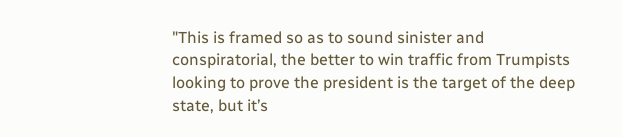"This is framed so as to sound sinister and conspiratorial, the better to win traffic from Trumpists looking to prove the president is the target of the deep state, but it’s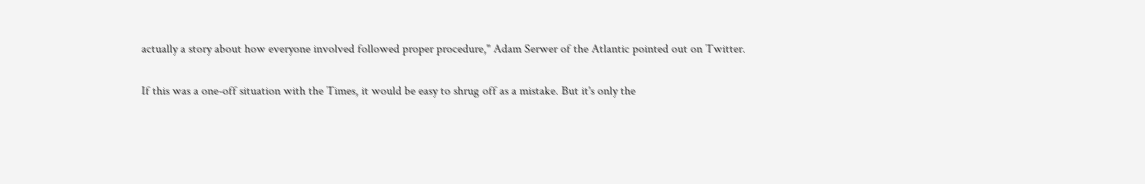actually a story about how everyone involved followed proper procedure," Adam Serwer of the Atlantic pointed out on Twitter.

If this was a one-off situation with the Times, it would be easy to shrug off as a mistake. But it's only the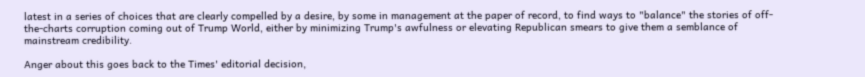latest in a series of choices that are clearly compelled by a desire, by some in management at the paper of record, to find ways to "balance" the stories of off-the-charts corruption coming out of Trump World, either by minimizing Trump's awfulness or elevating Republican smears to give them a semblance of mainstream credibility.

Anger about this goes back to the Times' editorial decision,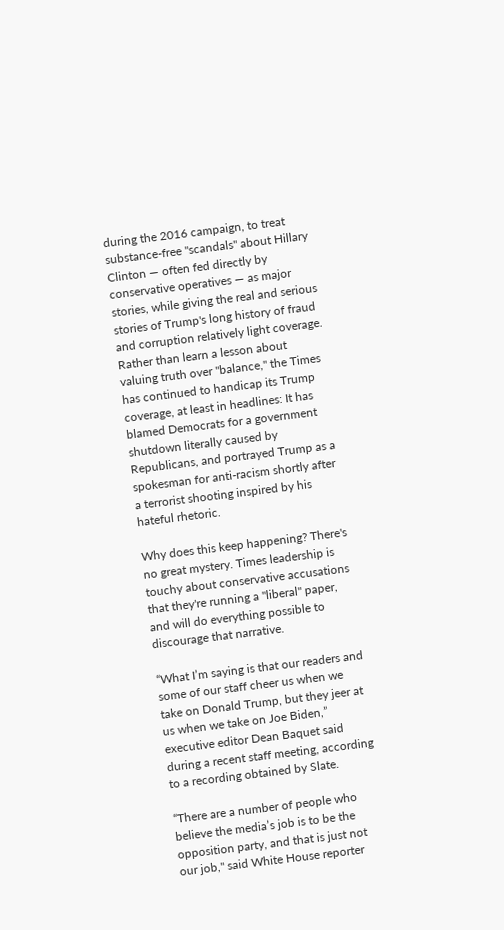during the 2016 campaign, to treat substance-free "scandals" about Hillary Clinton — often fed directly by conservative operatives — as major stories, while giving the real and serious stories of Trump's long history of fraud and corruption relatively light coverage. Rather than learn a lesson about valuing truth over "balance," the Times has continued to handicap its Trump coverage, at least in headlines: It has blamed Democrats for a government shutdown literally caused by Republicans, and portrayed Trump as a spokesman for anti-racism shortly after a terrorist shooting inspired by his hateful rhetoric.

Why does this keep happening? There's no great mystery. Times leadership is touchy about conservative accusations that they're running a "liberal" paper, and will do everything possible to discourage that narrative.

“What I’m saying is that our readers and some of our staff cheer us when we take on Donald Trump, but they jeer at us when we take on Joe Biden,” executive editor Dean Baquet said during a recent staff meeting, according to a recording obtained by Slate.

“There are a number of people who believe the media’s job is to be the opposition party, and that is just not our job," said White House reporter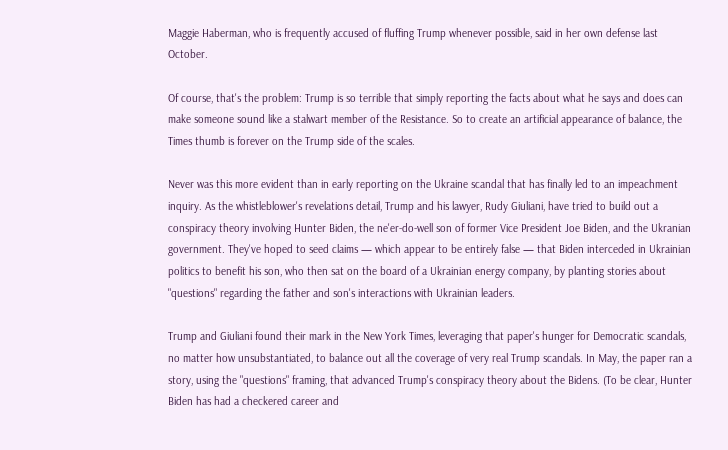Maggie Haberman, who is frequently accused of fluffing Trump whenever possible, said in her own defense last October.

Of course, that's the problem: Trump is so terrible that simply reporting the facts about what he says and does can make someone sound like a stalwart member of the Resistance. So to create an artificial appearance of balance, the Times thumb is forever on the Trump side of the scales.

Never was this more evident than in early reporting on the Ukraine scandal that has finally led to an impeachment inquiry. As the whistleblower's revelations detail, Trump and his lawyer, Rudy Giuliani, have tried to build out a conspiracy theory involving Hunter Biden, the ne'er-do-well son of former Vice President Joe Biden, and the Ukranian government. They've hoped to seed claims — which appear to be entirely false — that Biden interceded in Ukrainian politics to benefit his son, who then sat on the board of a Ukrainian energy company, by planting stories about "questions" regarding the father and son's interactions with Ukrainian leaders.

Trump and Giuliani found their mark in the New York Times, leveraging that paper's hunger for Democratic scandals, no matter how unsubstantiated, to balance out all the coverage of very real Trump scandals. In May, the paper ran a story, using the "questions" framing, that advanced Trump's conspiracy theory about the Bidens. (To be clear, Hunter Biden has had a checkered career and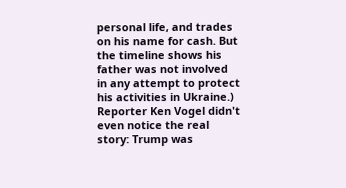personal life, and trades on his name for cash. But the timeline shows his father was not involved in any attempt to protect his activities in Ukraine.) Reporter Ken Vogel didn't even notice the real story: Trump was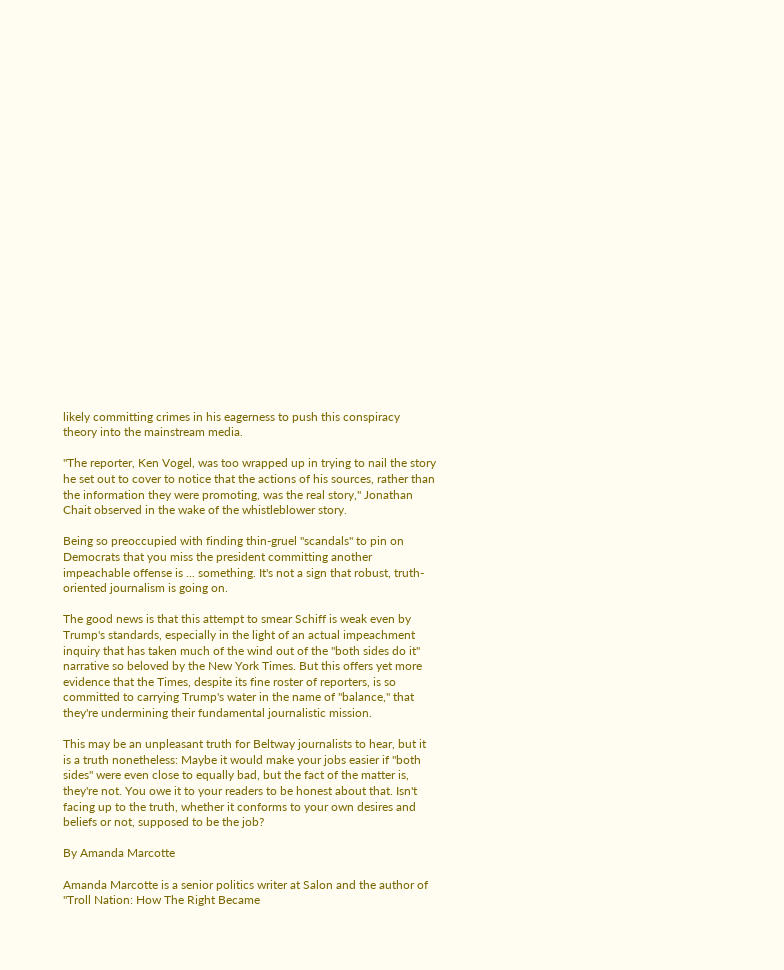likely committing crimes in his eagerness to push this conspiracy theory into the mainstream media.

"The reporter, Ken Vogel, was too wrapped up in trying to nail the story he set out to cover to notice that the actions of his sources, rather than the information they were promoting, was the real story," Jonathan Chait observed in the wake of the whistleblower story.

Being so preoccupied with finding thin-gruel "scandals" to pin on Democrats that you miss the president committing another impeachable offense is ... something. It's not a sign that robust, truth-oriented journalism is going on.

The good news is that this attempt to smear Schiff is weak even by Trump's standards, especially in the light of an actual impeachment inquiry that has taken much of the wind out of the "both sides do it" narrative so beloved by the New York Times. But this offers yet more evidence that the Times, despite its fine roster of reporters, is so committed to carrying Trump's water in the name of "balance," that they're undermining their fundamental journalistic mission.

This may be an unpleasant truth for Beltway journalists to hear, but it is a truth nonetheless: Maybe it would make your jobs easier if "both sides" were even close to equally bad, but the fact of the matter is, they're not. You owe it to your readers to be honest about that. Isn't facing up to the truth, whether it conforms to your own desires and beliefs or not, supposed to be the job?

By Amanda Marcotte

Amanda Marcotte is a senior politics writer at Salon and the author of "Troll Nation: How The Right Became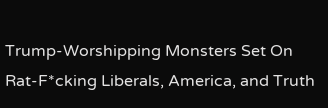Trump-Worshipping Monsters Set On Rat-F*cking Liberals, America, and Truth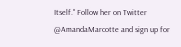Itself." Follow her on Twitter @AmandaMarcotte and sign up for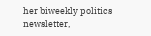her biweekly politics newsletter,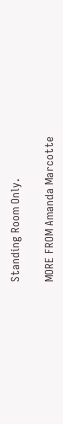Standing Room Only.

MORE FROM Amanda Marcotte